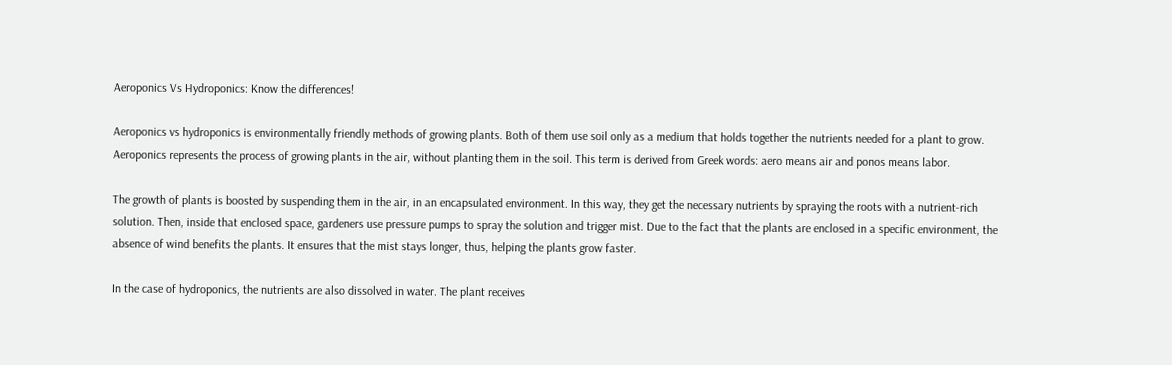Aeroponics Vs Hydroponics: Know the differences!

Aeroponics vs hydroponics is environmentally friendly methods of growing plants. Both of them use soil only as a medium that holds together the nutrients needed for a plant to grow. Aeroponics represents the process of growing plants in the air, without planting them in the soil. This term is derived from Greek words: aero means air and ponos means labor.

The growth of plants is boosted by suspending them in the air, in an encapsulated environment. In this way, they get the necessary nutrients by spraying the roots with a nutrient-rich solution. Then, inside that enclosed space, gardeners use pressure pumps to spray the solution and trigger mist. Due to the fact that the plants are enclosed in a specific environment, the absence of wind benefits the plants. It ensures that the mist stays longer, thus, helping the plants grow faster.

In the case of hydroponics, the nutrients are also dissolved in water. The plant receives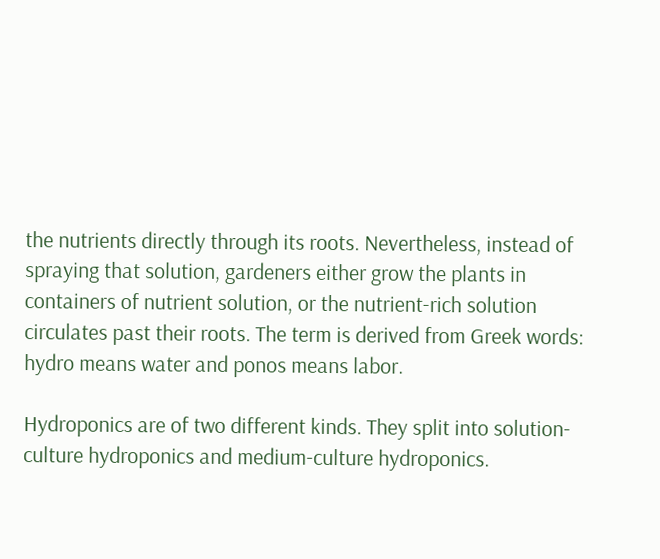the nutrients directly through its roots. Nevertheless, instead of spraying that solution, gardeners either grow the plants in containers of nutrient solution, or the nutrient-rich solution circulates past their roots. The term is derived from Greek words: hydro means water and ponos means labor.

Hydroponics are of two different kinds. They split into solution-culture hydroponics and medium-culture hydroponics.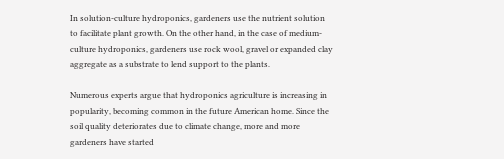In solution-culture hydroponics, gardeners use the nutrient solution to facilitate plant growth. On the other hand, in the case of medium-culture hydroponics, gardeners use rock wool, gravel or expanded clay aggregate as a substrate to lend support to the plants.

Numerous experts argue that hydroponics agriculture is increasing in popularity, becoming common in the future American home. Since the soil quality deteriorates due to climate change, more and more gardeners have started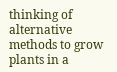thinking of alternative methods to grow plants in a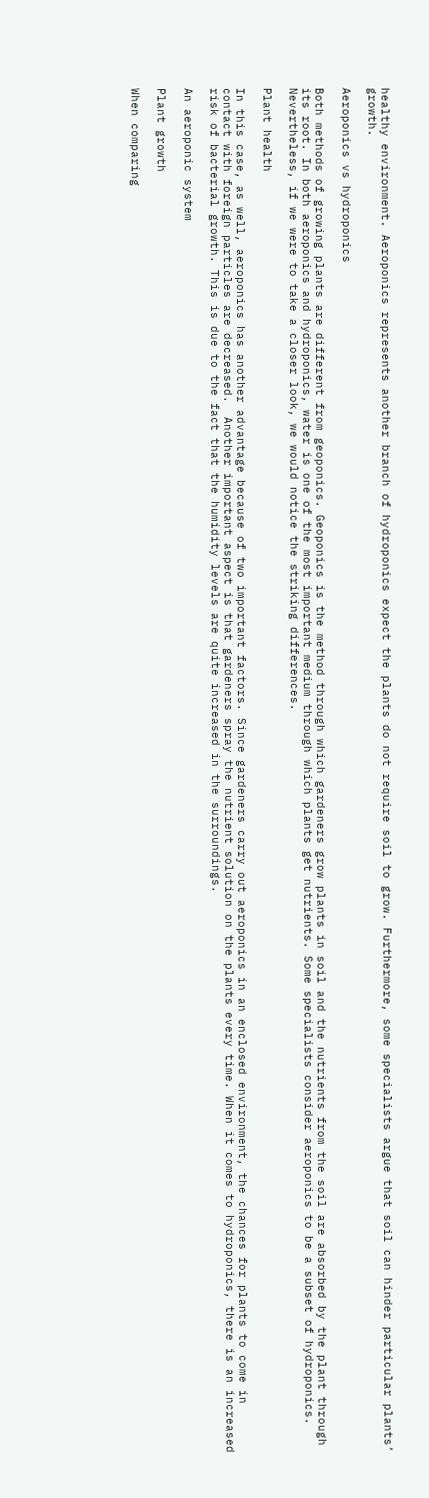healthy environment. Aeroponics represents another branch of hydroponics expect the plants do not require soil to grow. Furthermore, some specialists argue that soil can hinder particular plants’ growth.

Aeroponics vs hydroponics

Both methods of growing plants are different from geoponics. Geoponics is the method through which gardeners grow plants in soil and the nutrients from the soil are absorbed by the plant through its root. In both aeroponics and hydroponics, water is one of the most important medium through which plants get nutrients. Some specialists consider aeroponics to be a subset of hydroponics. Nevertheless, if we were to take a closer look, we would notice the striking differences.

Plant health

In this case, as well, aeroponics has another advantage because of two important factors. Since gardeners carry out aeroponics in an enclosed environment, the chances for plants to come in contact with foreign particles are decreased.  Another important aspect is that gardeners spray the nutrient solution on the plants every time. When it comes to hydroponics, there is an increased risk of bacterial growth. This is due to the fact that the humidity levels are quite increased in the surroundings.

An aeroponic system

Plant growth

When comparing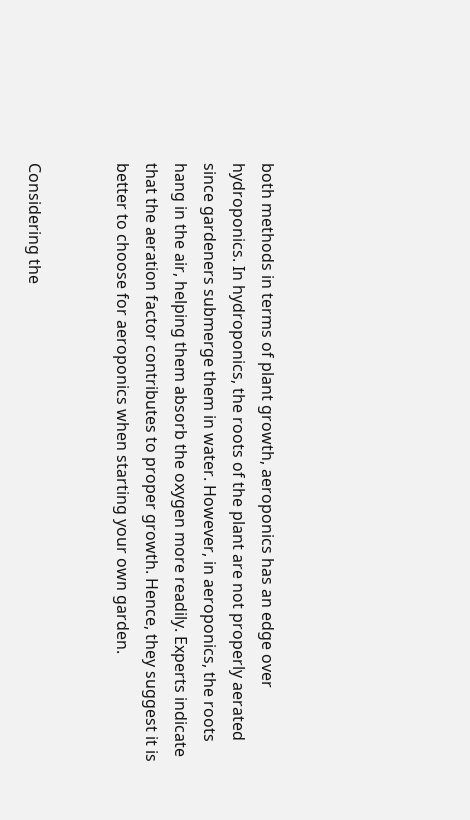both methods in terms of plant growth, aeroponics has an edge over hydroponics. In hydroponics, the roots of the plant are not properly aerated since gardeners submerge them in water. However, in aeroponics, the roots hang in the air, helping them absorb the oxygen more readily. Experts indicate that the aeration factor contributes to proper growth. Hence, they suggest it is better to choose for aeroponics when starting your own garden.


Considering the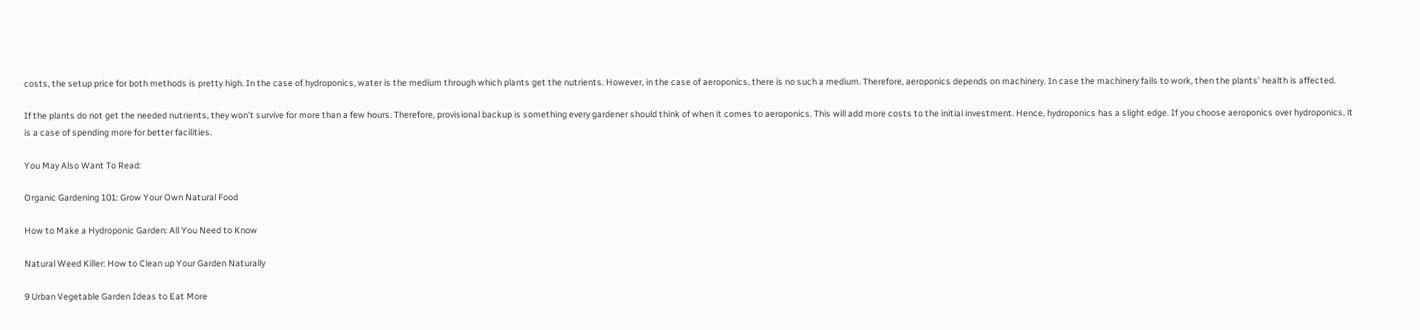costs, the setup price for both methods is pretty high. In the case of hydroponics, water is the medium through which plants get the nutrients. However, in the case of aeroponics, there is no such a medium. Therefore, aeroponics depends on machinery. In case the machinery fails to work, then the plants’ health is affected.

If the plants do not get the needed nutrients, they won’t survive for more than a few hours. Therefore, provisional backup is something every gardener should think of when it comes to aeroponics. This will add more costs to the initial investment. Hence, hydroponics has a slight edge. If you choose aeroponics over hydroponics, it is a case of spending more for better facilities.

You May Also Want To Read:

Organic Gardening 101: Grow Your Own Natural Food

How to Make a Hydroponic Garden: All You Need to Know

Natural Weed Killer: How to Clean up Your Garden Naturally

9 Urban Vegetable Garden Ideas to Eat More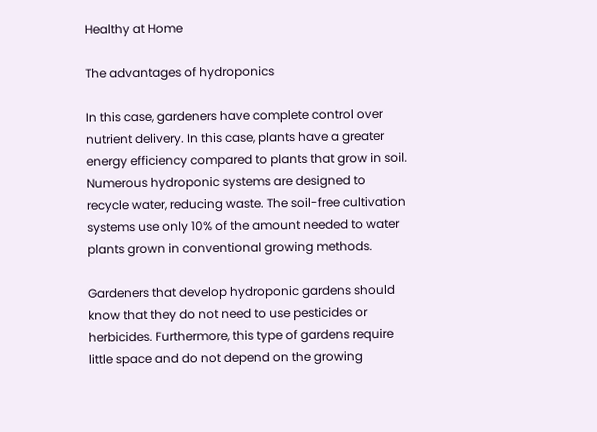Healthy at Home

The advantages of hydroponics

In this case, gardeners have complete control over nutrient delivery. In this case, plants have a greater energy efficiency compared to plants that grow in soil. Numerous hydroponic systems are designed to recycle water, reducing waste. The soil-free cultivation systems use only 10% of the amount needed to water plants grown in conventional growing methods.

Gardeners that develop hydroponic gardens should know that they do not need to use pesticides or herbicides. Furthermore, this type of gardens require little space and do not depend on the growing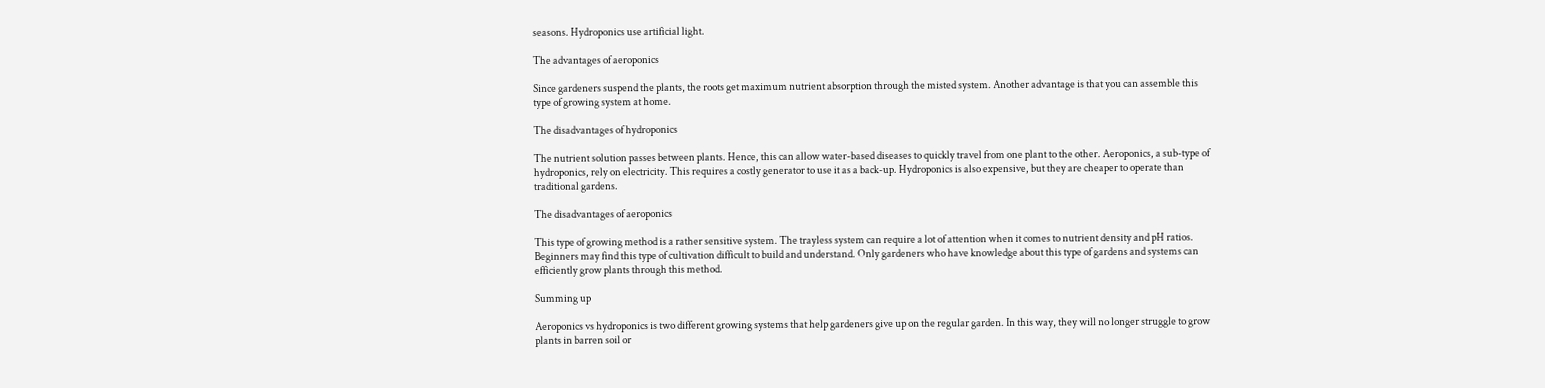seasons. Hydroponics use artificial light.

The advantages of aeroponics

Since gardeners suspend the plants, the roots get maximum nutrient absorption through the misted system. Another advantage is that you can assemble this type of growing system at home.

The disadvantages of hydroponics

The nutrient solution passes between plants. Hence, this can allow water-based diseases to quickly travel from one plant to the other. Aeroponics, a sub-type of hydroponics, rely on electricity. This requires a costly generator to use it as a back-up. Hydroponics is also expensive, but they are cheaper to operate than traditional gardens.

The disadvantages of aeroponics

This type of growing method is a rather sensitive system. The trayless system can require a lot of attention when it comes to nutrient density and pH ratios. Beginners may find this type of cultivation difficult to build and understand. Only gardeners who have knowledge about this type of gardens and systems can efficiently grow plants through this method.

Summing up

Aeroponics vs hydroponics is two different growing systems that help gardeners give up on the regular garden. In this way, they will no longer struggle to grow plants in barren soil or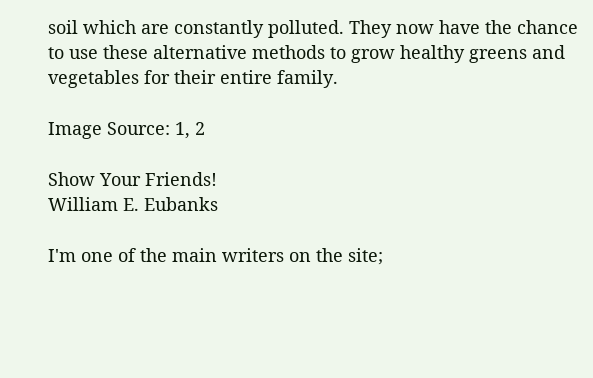soil which are constantly polluted. They now have the chance to use these alternative methods to grow healthy greens and vegetables for their entire family.

Image Source: 1, 2

Show Your Friends!
William E. Eubanks

I'm one of the main writers on the site;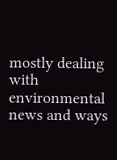mostly dealing with environmental news and ways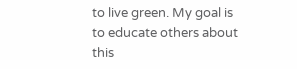to live green. My goal is to educate others about this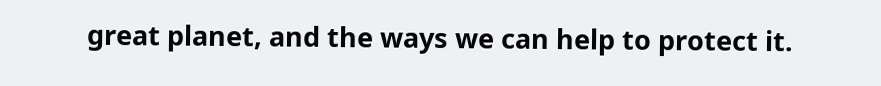great planet, and the ways we can help to protect it.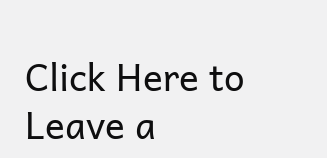Click Here to Leave a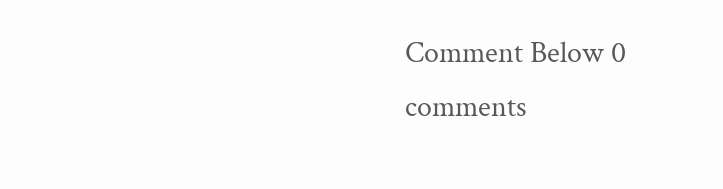Comment Below 0 comments